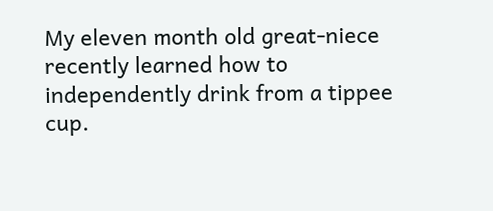My eleven month old great-niece recently learned how to independently drink from a tippee cup.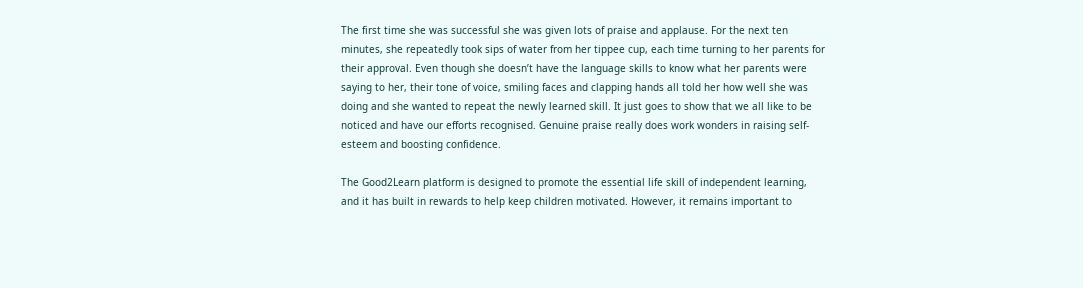The first time she was successful she was given lots of praise and applause. For the next ten minutes, she repeatedly took sips of water from her tippee cup, each time turning to her parents for their approval. Even though she doesn’t have the language skills to know what her parents were saying to her, their tone of voice, smiling faces and clapping hands all told her how well she was doing and she wanted to repeat the newly learned skill. It just goes to show that we all like to be noticed and have our efforts recognised. Genuine praise really does work wonders in raising self-esteem and boosting confidence.

The Good2Learn platform is designed to promote the essential life skill of independent learning, and it has built in rewards to help keep children motivated. However, it remains important to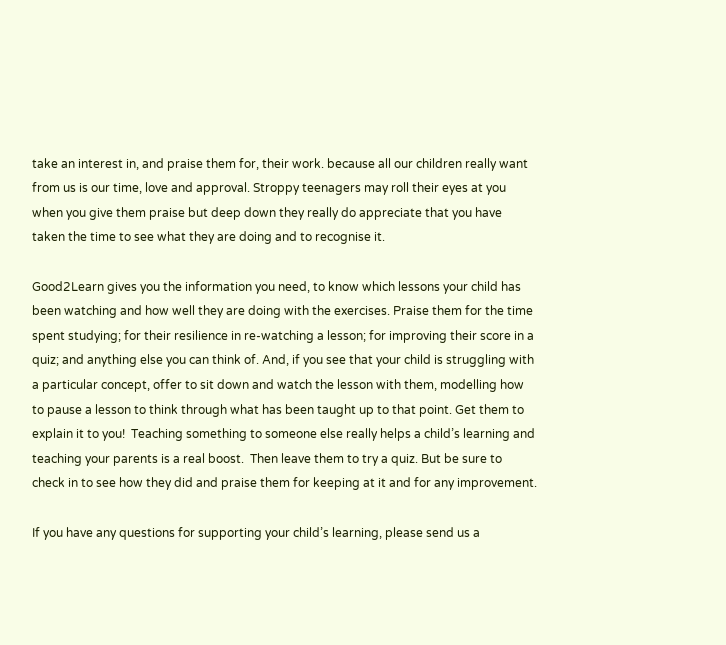take an interest in, and praise them for, their work. because all our children really want from us is our time, love and approval. Stroppy teenagers may roll their eyes at you when you give them praise but deep down they really do appreciate that you have taken the time to see what they are doing and to recognise it.

Good2Learn gives you the information you need, to know which lessons your child has been watching and how well they are doing with the exercises. Praise them for the time spent studying; for their resilience in re-watching a lesson; for improving their score in a quiz; and anything else you can think of. And, if you see that your child is struggling with a particular concept, offer to sit down and watch the lesson with them, modelling how to pause a lesson to think through what has been taught up to that point. Get them to explain it to you!  Teaching something to someone else really helps a child’s learning and teaching your parents is a real boost.  Then leave them to try a quiz. But be sure to check in to see how they did and praise them for keeping at it and for any improvement.

If you have any questions for supporting your child’s learning, please send us a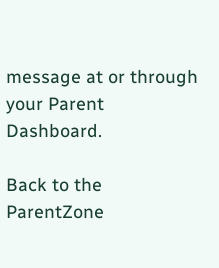message at or through your Parent Dashboard.

Back to the ParentZone